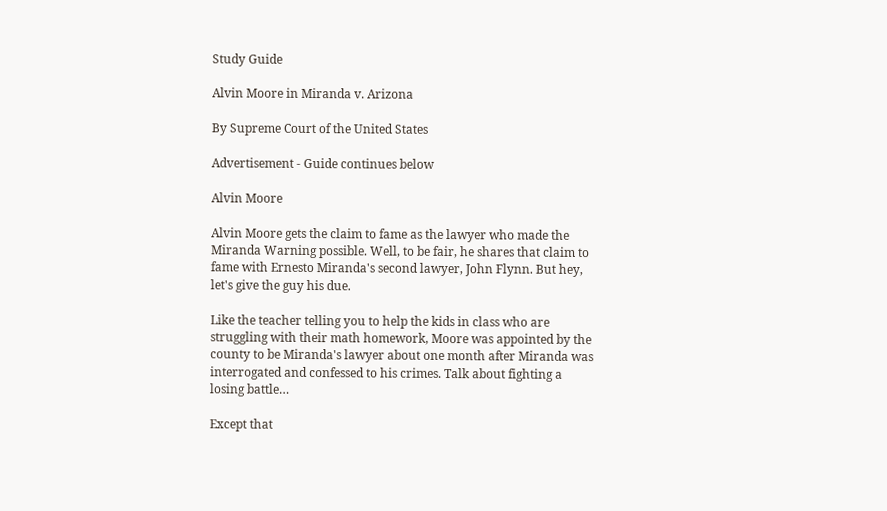Study Guide

Alvin Moore in Miranda v. Arizona

By Supreme Court of the United States

Advertisement - Guide continues below

Alvin Moore

Alvin Moore gets the claim to fame as the lawyer who made the Miranda Warning possible. Well, to be fair, he shares that claim to fame with Ernesto Miranda's second lawyer, John Flynn. But hey, let's give the guy his due.

Like the teacher telling you to help the kids in class who are struggling with their math homework, Moore was appointed by the county to be Miranda's lawyer about one month after Miranda was interrogated and confessed to his crimes. Talk about fighting a losing battle…

Except that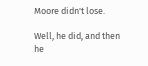Moore didn't lose.

Well, he did, and then he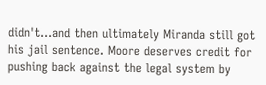didn't…and then ultimately Miranda still got his jail sentence. Moore deserves credit for pushing back against the legal system by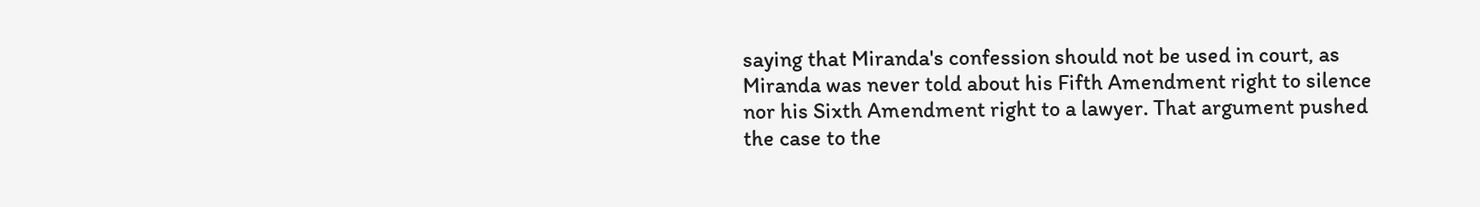saying that Miranda's confession should not be used in court, as Miranda was never told about his Fifth Amendment right to silence nor his Sixth Amendment right to a lawyer. That argument pushed the case to the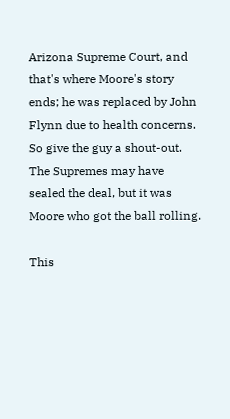Arizona Supreme Court, and that's where Moore's story ends; he was replaced by John Flynn due to health concerns. So give the guy a shout-out. The Supremes may have sealed the deal, but it was Moore who got the ball rolling.

This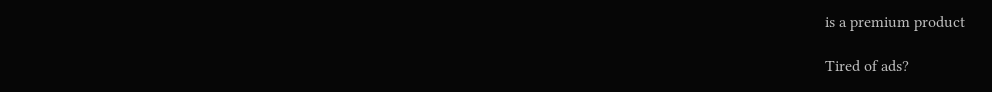is a premium product

Tired of ads?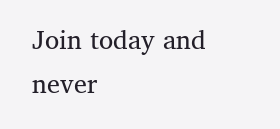Join today and never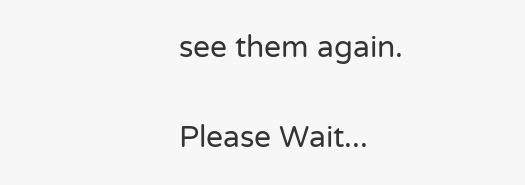see them again.

Please Wait...